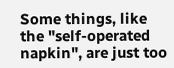Some things, like the "self-operated napkin", are just too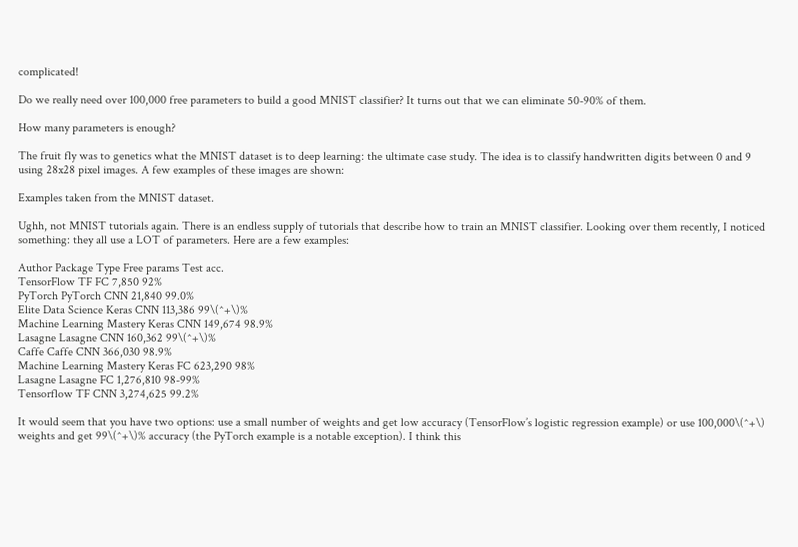complicated!

Do we really need over 100,000 free parameters to build a good MNIST classifier? It turns out that we can eliminate 50-90% of them.

How many parameters is enough?

The fruit fly was to genetics what the MNIST dataset is to deep learning: the ultimate case study. The idea is to classify handwritten digits between 0 and 9 using 28x28 pixel images. A few examples of these images are shown:

Examples taken from the MNIST dataset.

Ughh, not MNIST tutorials again. There is an endless supply of tutorials that describe how to train an MNIST classifier. Looking over them recently, I noticed something: they all use a LOT of parameters. Here are a few examples:

Author Package Type Free params Test acc.
TensorFlow TF FC 7,850 92%
PyTorch PyTorch CNN 21,840 99.0%
Elite Data Science Keras CNN 113,386 99\(^+\)%
Machine Learning Mastery Keras CNN 149,674 98.9%
Lasagne Lasagne CNN 160,362 99\(^+\)%
Caffe Caffe CNN 366,030 98.9%
Machine Learning Mastery Keras FC 623,290 98%
Lasagne Lasagne FC 1,276,810 98-99%
Tensorflow TF CNN 3,274,625 99.2%

It would seem that you have two options: use a small number of weights and get low accuracy (TensorFlow’s logistic regression example) or use 100,000\(^+\) weights and get 99\(^+\)% accuracy (the PyTorch example is a notable exception). I think this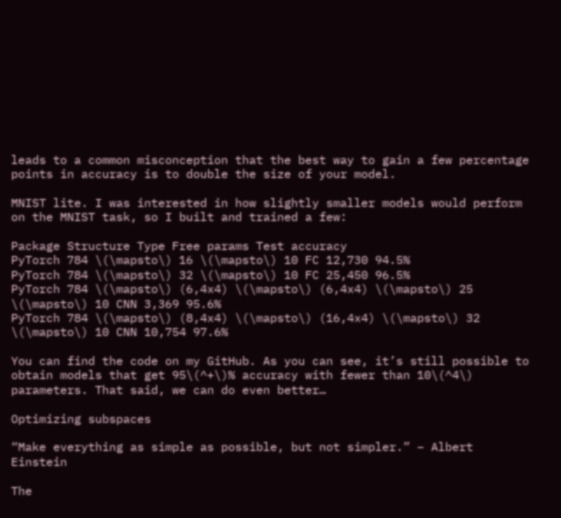leads to a common misconception that the best way to gain a few percentage points in accuracy is to double the size of your model.

MNIST lite. I was interested in how slightly smaller models would perform on the MNIST task, so I built and trained a few:

Package Structure Type Free params Test accuracy
PyTorch 784 \(\mapsto\) 16 \(\mapsto\) 10 FC 12,730 94.5%
PyTorch 784 \(\mapsto\) 32 \(\mapsto\) 10 FC 25,450 96.5%
PyTorch 784 \(\mapsto\) (6,4x4) \(\mapsto\) (6,4x4) \(\mapsto\) 25 \(\mapsto\) 10 CNN 3,369 95.6%
PyTorch 784 \(\mapsto\) (8,4x4) \(\mapsto\) (16,4x4) \(\mapsto\) 32 \(\mapsto\) 10 CNN 10,754 97.6%

You can find the code on my GitHub. As you can see, it’s still possible to obtain models that get 95\(^+\)% accuracy with fewer than 10\(^4\) parameters. That said, we can do even better…

Optimizing subspaces

“Make everything as simple as possible, but not simpler.” – Albert Einstein

The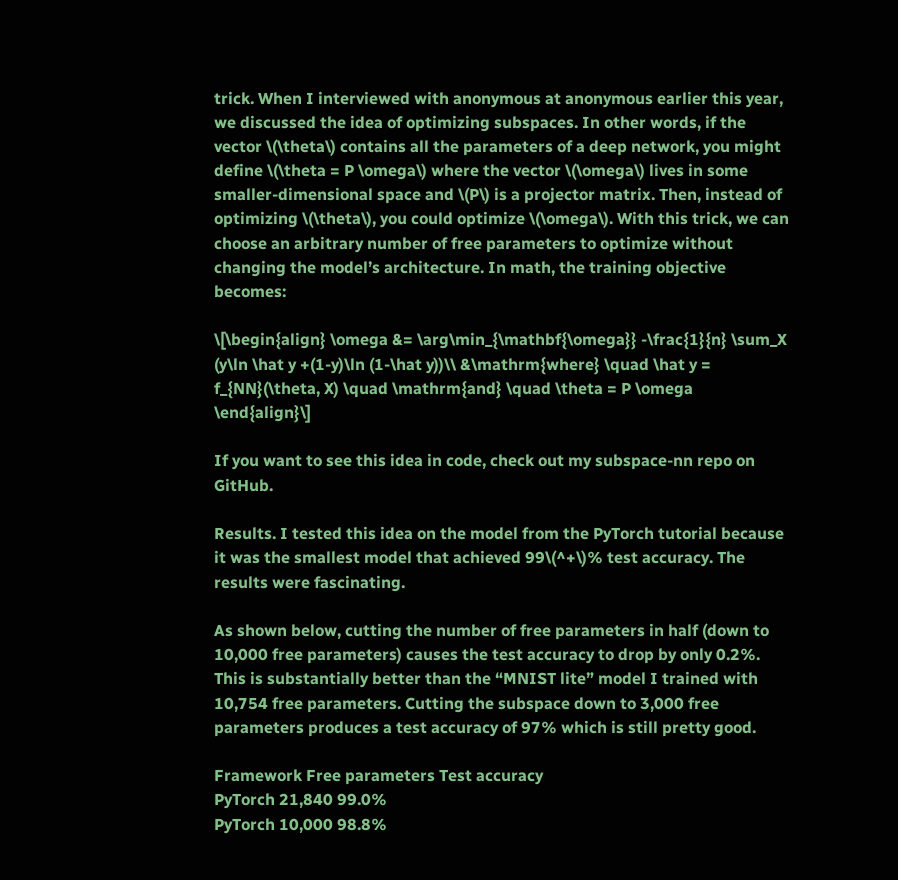trick. When I interviewed with anonymous at anonymous earlier this year, we discussed the idea of optimizing subspaces. In other words, if the vector \(\theta\) contains all the parameters of a deep network, you might define \(\theta = P \omega\) where the vector \(\omega\) lives in some smaller-dimensional space and \(P\) is a projector matrix. Then, instead of optimizing \(\theta\), you could optimize \(\omega\). With this trick, we can choose an arbitrary number of free parameters to optimize without changing the model’s architecture. In math, the training objective becomes:

\[\begin{align} \omega &= \arg\min_{\mathbf{\omega}} -\frac{1}{n} \sum_X (y\ln \hat y +(1-y)\ln (1-\hat y))\\ &\mathrm{where} \quad \hat y = f_{NN}(\theta, X) \quad \mathrm{and} \quad \theta = P \omega \end{align}\]

If you want to see this idea in code, check out my subspace-nn repo on GitHub.

Results. I tested this idea on the model from the PyTorch tutorial because it was the smallest model that achieved 99\(^+\)% test accuracy. The results were fascinating.

As shown below, cutting the number of free parameters in half (down to 10,000 free parameters) causes the test accuracy to drop by only 0.2%. This is substantially better than the “MNIST lite” model I trained with 10,754 free parameters. Cutting the subspace down to 3,000 free parameters produces a test accuracy of 97% which is still pretty good.

Framework Free parameters Test accuracy
PyTorch 21,840 99.0%
PyTorch 10,000 98.8%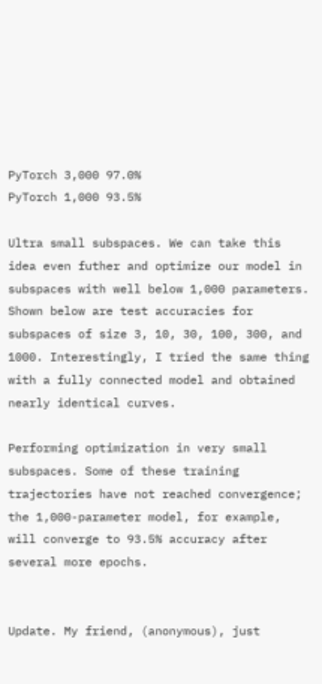PyTorch 3,000 97.0%
PyTorch 1,000 93.5%

Ultra small subspaces. We can take this idea even futher and optimize our model in subspaces with well below 1,000 parameters. Shown below are test accuracies for subspaces of size 3, 10, 30, 100, 300, and 1000. Interestingly, I tried the same thing with a fully connected model and obtained nearly identical curves.

Performing optimization in very small subspaces. Some of these training trajectories have not reached convergence; the 1,000-parameter model, for example, will converge to 93.5% accuracy after several more epochs.


Update. My friend, (anonymous), just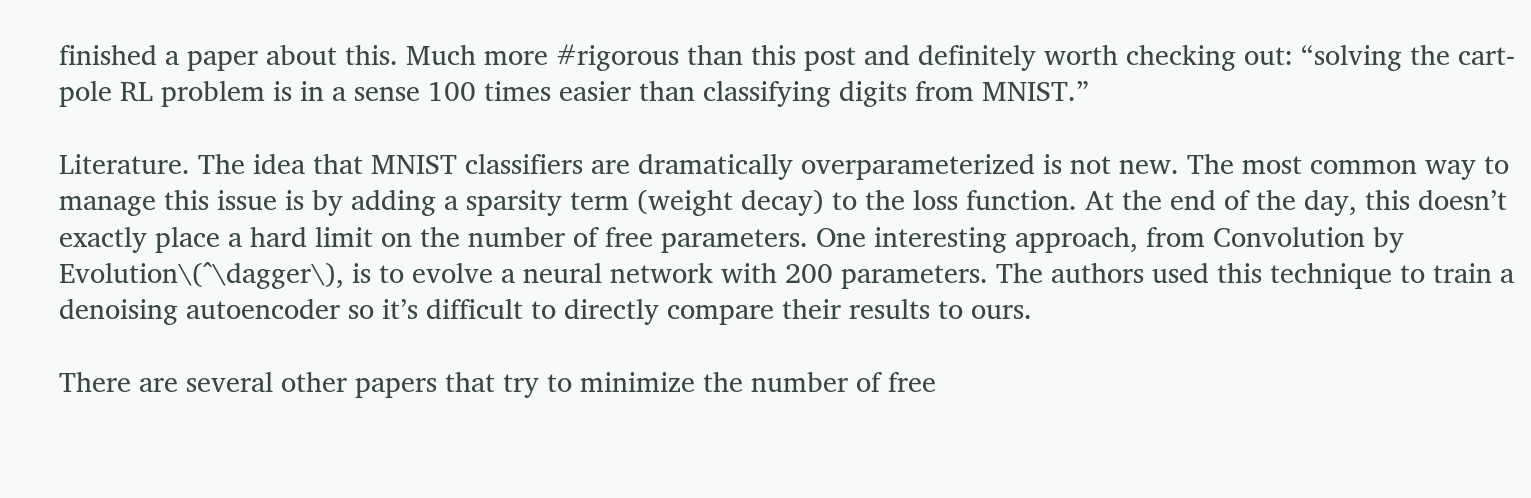finished a paper about this. Much more #rigorous than this post and definitely worth checking out: “solving the cart-pole RL problem is in a sense 100 times easier than classifying digits from MNIST.”

Literature. The idea that MNIST classifiers are dramatically overparameterized is not new. The most common way to manage this issue is by adding a sparsity term (weight decay) to the loss function. At the end of the day, this doesn’t exactly place a hard limit on the number of free parameters. One interesting approach, from Convolution by Evolution\(^\dagger\), is to evolve a neural network with 200 parameters. The authors used this technique to train a denoising autoencoder so it’s difficult to directly compare their results to ours.

There are several other papers that try to minimize the number of free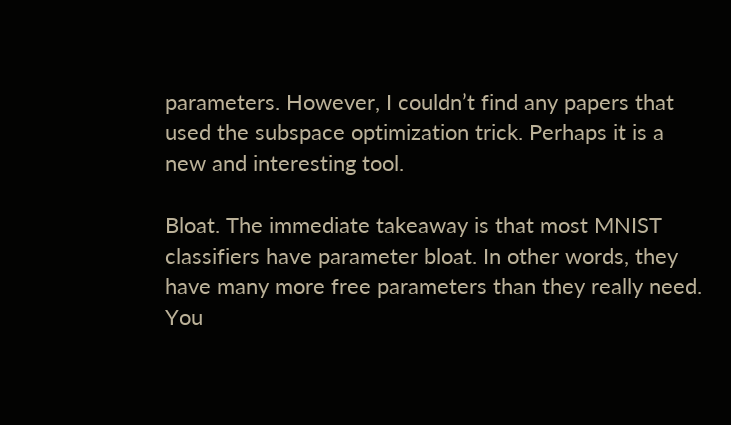parameters. However, I couldn’t find any papers that used the subspace optimization trick. Perhaps it is a new and interesting tool.

Bloat. The immediate takeaway is that most MNIST classifiers have parameter bloat. In other words, they have many more free parameters than they really need. You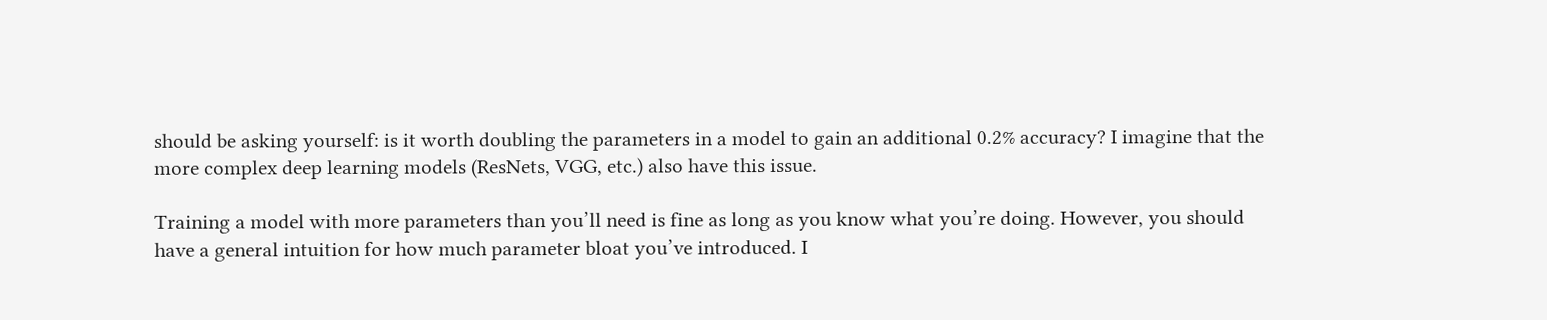should be asking yourself: is it worth doubling the parameters in a model to gain an additional 0.2% accuracy? I imagine that the more complex deep learning models (ResNets, VGG, etc.) also have this issue.

Training a model with more parameters than you’ll need is fine as long as you know what you’re doing. However, you should have a general intuition for how much parameter bloat you’ve introduced. I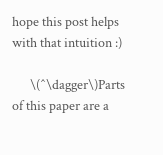hope this post helps with that intuition :)

      \(^\dagger\)Parts of this paper are a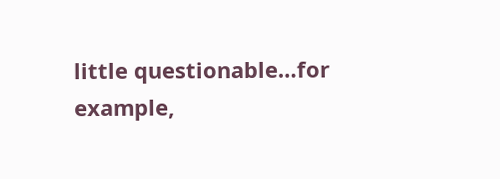little questionable…for example,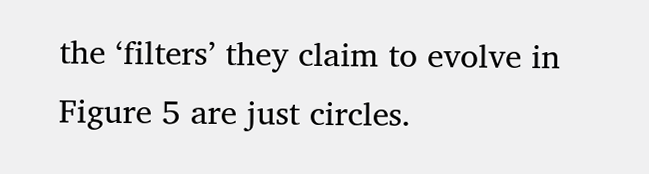the ‘filters’ they claim to evolve in Figure 5 are just circles.